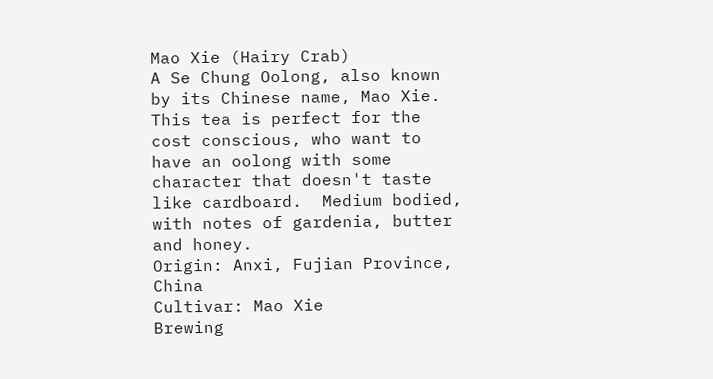Mao Xie (Hairy Crab)
A Se Chung Oolong, also known by its Chinese name, Mao Xie.  This tea is perfect for the cost conscious, who want to have an oolong with some character that doesn't taste like cardboard.  Medium bodied, with notes of gardenia, butter and honey.
Origin: Anxi, Fujian Province, China
Cultivar: Mao Xie
Brewing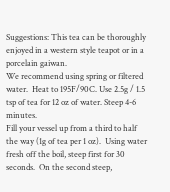Suggestions: This tea can be thoroughly enjoyed in a western style teapot or in a porcelain gaiwan.
We recommend using spring or filtered water.  Heat to 195F/90C. Use 2.5g / 1.5 tsp of tea for 12 oz of water. Steep 4-6 minutes.
Fill your vessel up from a third to half the way (1g of tea per 1 oz).  Using water fresh off the boil, steep first for 30 seconds.  On the second steep,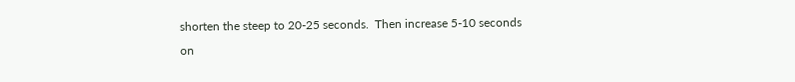shorten the steep to 20-25 seconds.  Then increase 5-10 seconds on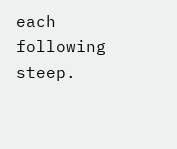each following steep.